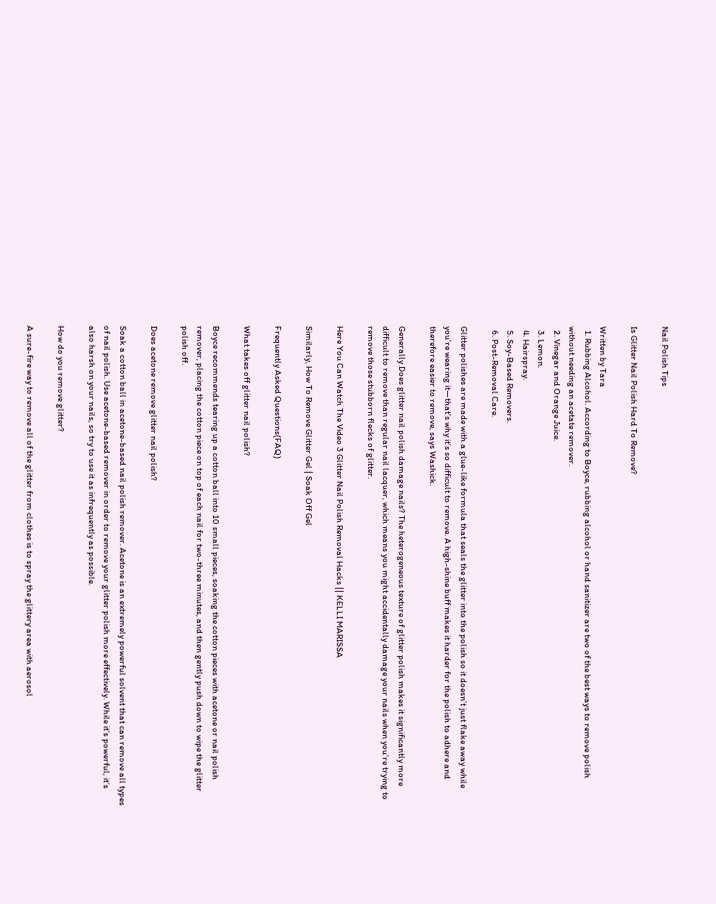Nail Polish Tips

Is Glitter Nail Polish Hard To Remove?

Written by Tara
  1. Rubbing Alcohol. According to Boyce, rubbing alcohol or hand sanitizer are two of the best ways to remove polish without needing an acetate remover.
  2. Vinegar and Orange Juice.
  3. Lemon.
  4. Hairspray.
  5. Soy-Based Removers.
  6. Post-Removal Care.

Glitter polishes are made with a glue-like formula that seals the glitter into the polish so it doesn’t just flake away while you’re wearing it—that’s why it’s so difficult to remove. A high-shine buff makes it harder for the polish to adhere and therefore easier to remove, says Washick.

Generally Does glitter nail polish damage nails? The heterogeneous texture of glitter polish makes it significantly more difficult to remove than regular nail lacquer, which means you might accidentally damage your nails when you’re trying to remove those stubborn flecks of glitter.

Here You Can Watch The Video 3 Glitter Nail Polish Removal Hacks || KELLI MARISSA

Similarly, How To Remove Glitter Gel | Soak Off Gel

Frequently Asked Questions(FAQ)

What takes off glitter nail polish?

Boyce recommends tearing up a cotton ball into 10 small pieces, soaking the cotton pieces with acetone or nail polish remover, placing the cotton piece on top of each nail for two-three minutes, and then gently push down to wipe the glitter polish off.

Does acetone remove glitter nail polish?

Soak a cotton ball in acetone-based nail polish remover. Acetone is an extremely powerful solvent that can remove all types of nail polish. Use acetone-based remover in order to remove your glitter polish more effectively. While it’s powerful, it’s also harsh on your nails, so try to use it as infrequently as possible.

How do you remove glitter?

A sure-fire way to remove all of the glitter from clothes is to spray the glittery area with aerosol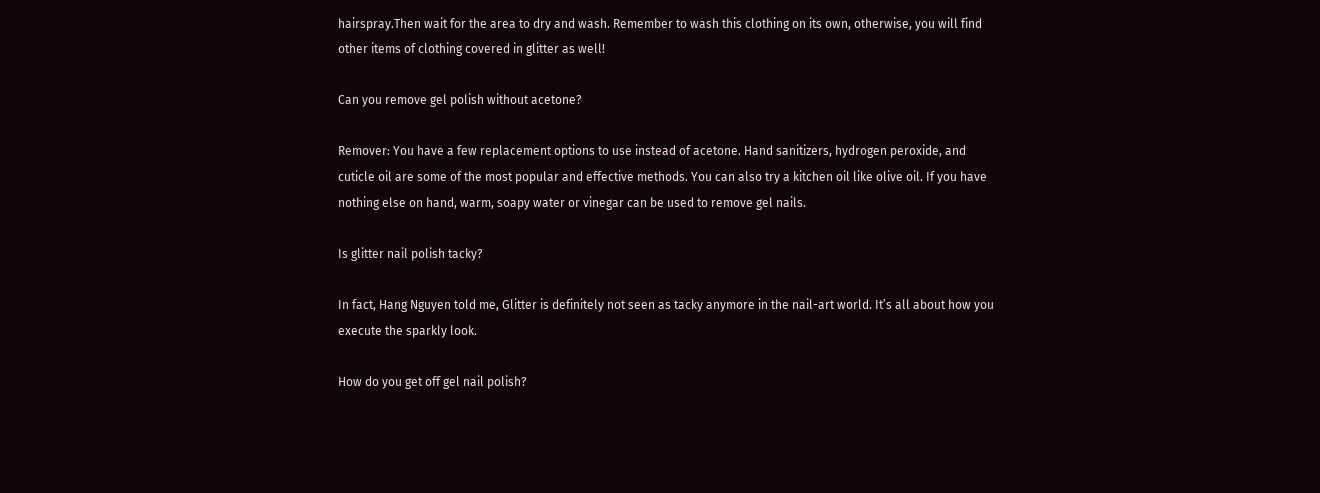hairspray.Then wait for the area to dry and wash. Remember to wash this clothing on its own, otherwise, you will find other items of clothing covered in glitter as well!

Can you remove gel polish without acetone?

Remover: You have a few replacement options to use instead of acetone. Hand sanitizers, hydrogen peroxide, and cuticle oil are some of the most popular and effective methods. You can also try a kitchen oil like olive oil. If you have nothing else on hand, warm, soapy water or vinegar can be used to remove gel nails.

Is glitter nail polish tacky?

In fact, Hang Nguyen told me, Glitter is definitely not seen as tacky anymore in the nail-art world. It’s all about how you execute the sparkly look.

How do you get off gel nail polish?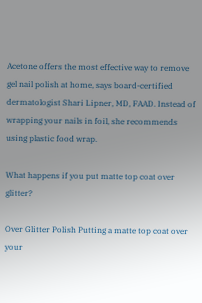Acetone offers the most effective way to remove gel nail polish at home, says board-certified dermatologist Shari Lipner, MD, FAAD. Instead of wrapping your nails in foil, she recommends using plastic food wrap.

What happens if you put matte top coat over glitter?

Over Glitter Polish Putting a matte top coat over your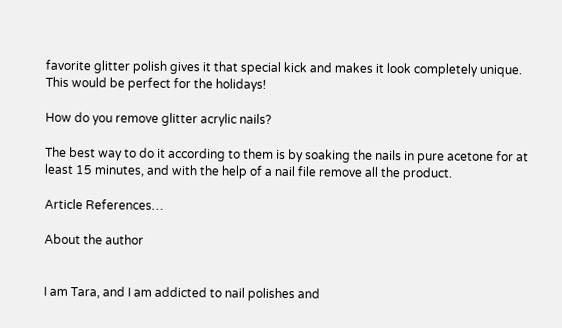favorite glitter polish gives it that special kick and makes it look completely unique. This would be perfect for the holidays!

How do you remove glitter acrylic nails?

The best way to do it according to them is by soaking the nails in pure acetone for at least 15 minutes, and with the help of a nail file remove all the product.

Article References…

About the author


I am Tara, and I am addicted to nail polishes and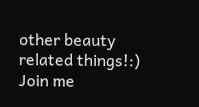other beauty related things!:) Join me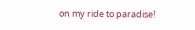on my ride to paradise!